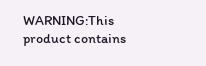WARNING:This product contains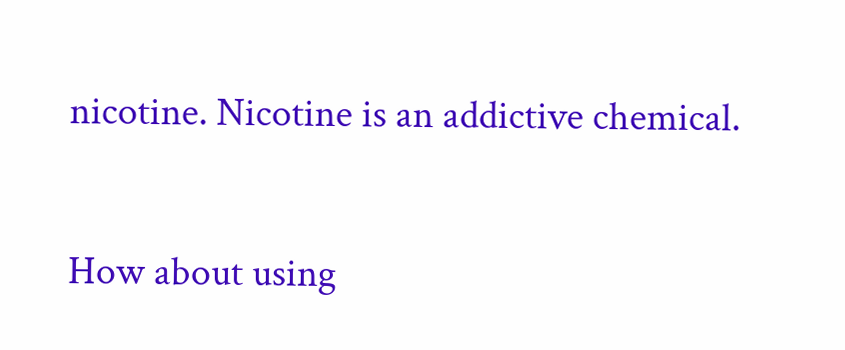nicotine. Nicotine is an addictive chemical.

How about using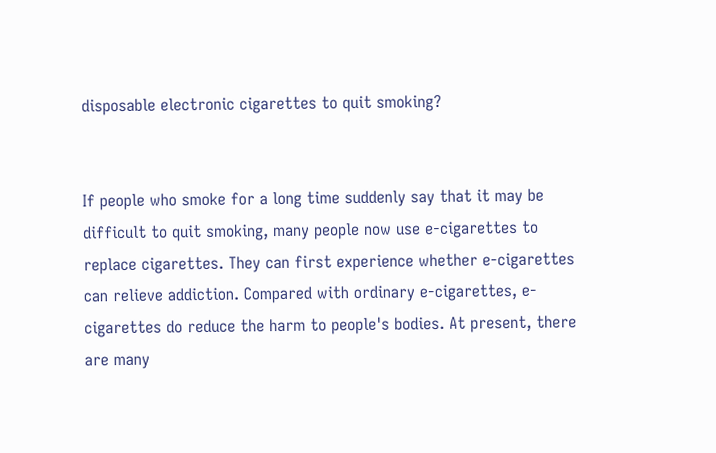disposable electronic cigarettes to quit smoking?


If people who smoke for a long time suddenly say that it may be difficult to quit smoking, many people now use e-cigarettes to replace cigarettes. They can first experience whether e-cigarettes can relieve addiction. Compared with ordinary e-cigarettes, e-cigarettes do reduce the harm to people's bodies. At present, there are many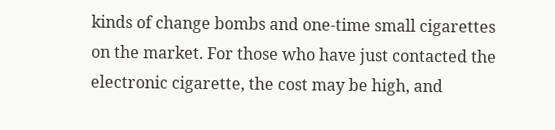kinds of change bombs and one-time small cigarettes on the market. For those who have just contacted the electronic cigarette, the cost may be high, and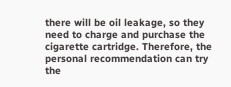there will be oil leakage, so they need to charge and purchase the cigarette cartridge. Therefore, the personal recommendation can try the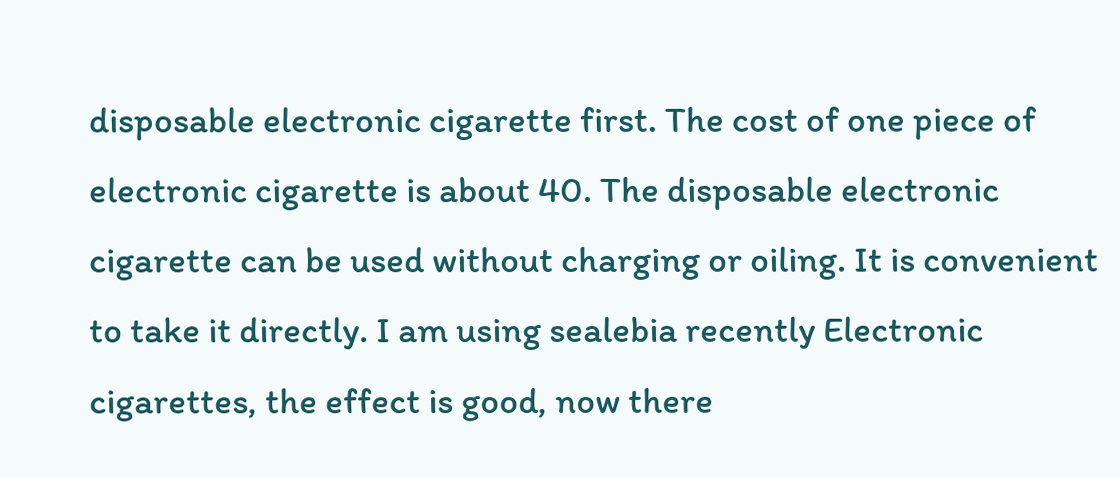disposable electronic cigarette first. The cost of one piece of electronic cigarette is about 40. The disposable electronic cigarette can be used without charging or oiling. It is convenient to take it directly. I am using sealebia recently Electronic cigarettes, the effect is good, now there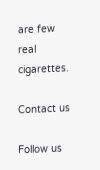are few real cigarettes.

Contact us

Follow us